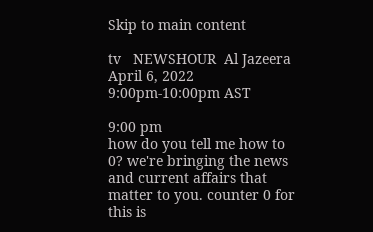Skip to main content

tv   NEWSHOUR  Al Jazeera  April 6, 2022 9:00pm-10:00pm AST

9:00 pm
how do you tell me how to 0? we're bringing the news and current affairs that matter to you. counter 0 for this is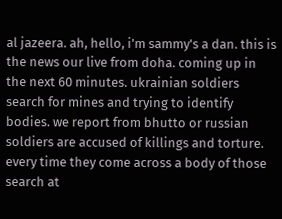al jazeera. ah, hello, i'm sammy's a dan. this is the news our live from doha. coming up in the next 60 minutes. ukrainian soldiers search for mines and trying to identify bodies. we report from bhutto or russian soldiers are accused of killings and torture. every time they come across a body of those search at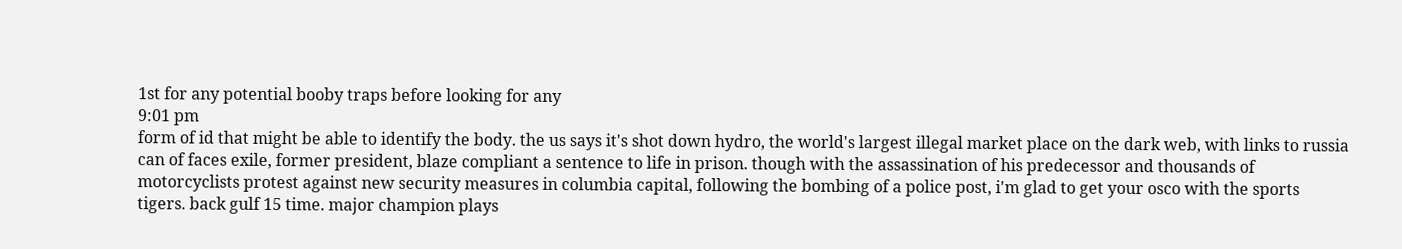1st for any potential booby traps before looking for any
9:01 pm
form of id that might be able to identify the body. the us says it's shot down hydro, the world's largest illegal market place on the dark web, with links to russia can of faces exile, former president, blaze compliant a sentence to life in prison. though with the assassination of his predecessor and thousands of motorcyclists protest against new security measures in columbia capital, following the bombing of a police post, i'm glad to get your osco with the sports tigers. back gulf 15 time. major champion plays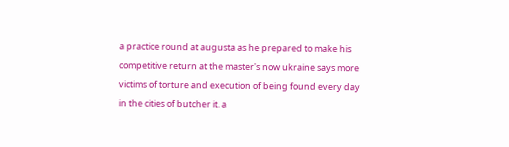a practice round at augusta as he prepared to make his competitive return at the master's now ukraine says more victims of torture and execution of being found every day in the cities of butcher it. a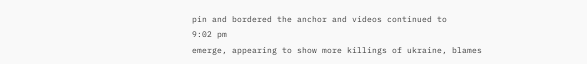pin and bordered the anchor and videos continued to
9:02 pm
emerge, appearing to show more killings of ukraine, blames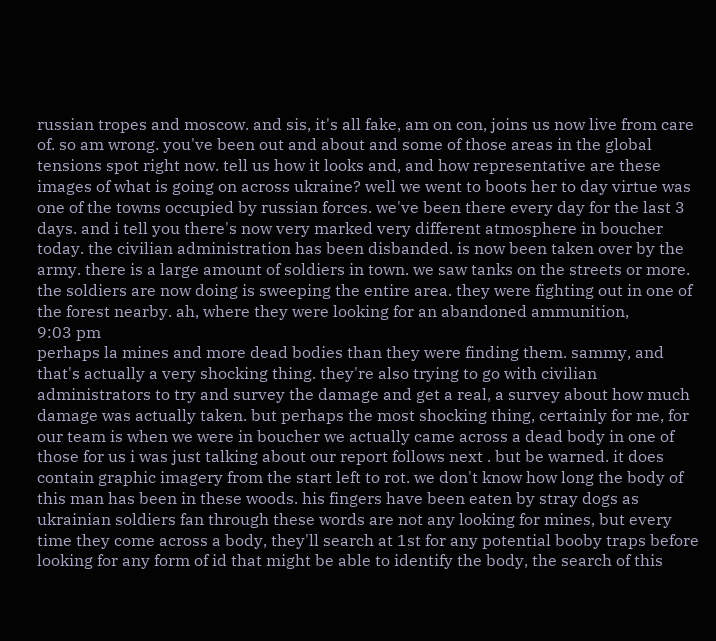russian tropes and moscow. and sis, it's all fake, am on con, joins us now live from care of. so am wrong. you've been out and about and some of those areas in the global tensions spot right now. tell us how it looks and, and how representative are these images of what is going on across ukraine? well we went to boots her to day virtue was one of the towns occupied by russian forces. we've been there every day for the last 3 days. and i tell you there's now very marked very different atmosphere in boucher today. the civilian administration has been disbanded. is now been taken over by the army. there is a large amount of soldiers in town. we saw tanks on the streets or more. the soldiers are now doing is sweeping the entire area. they were fighting out in one of the forest nearby. ah, where they were looking for an abandoned ammunition,
9:03 pm
perhaps la mines and more dead bodies than they were finding them. sammy, and that's actually a very shocking thing. they're also trying to go with civilian administrators to try and survey the damage and get a real, a survey about how much damage was actually taken. but perhaps the most shocking thing, certainly for me, for our team is when we were in boucher we actually came across a dead body in one of those for us i was just talking about our report follows next . but be warned. it does contain graphic imagery from the start left to rot. we don't know how long the body of this man has been in these woods. his fingers have been eaten by stray dogs as ukrainian soldiers fan through these words are not any looking for mines, but every time they come across a body, they'll search at 1st for any potential booby traps before looking for any form of id that might be able to identify the body, the search of this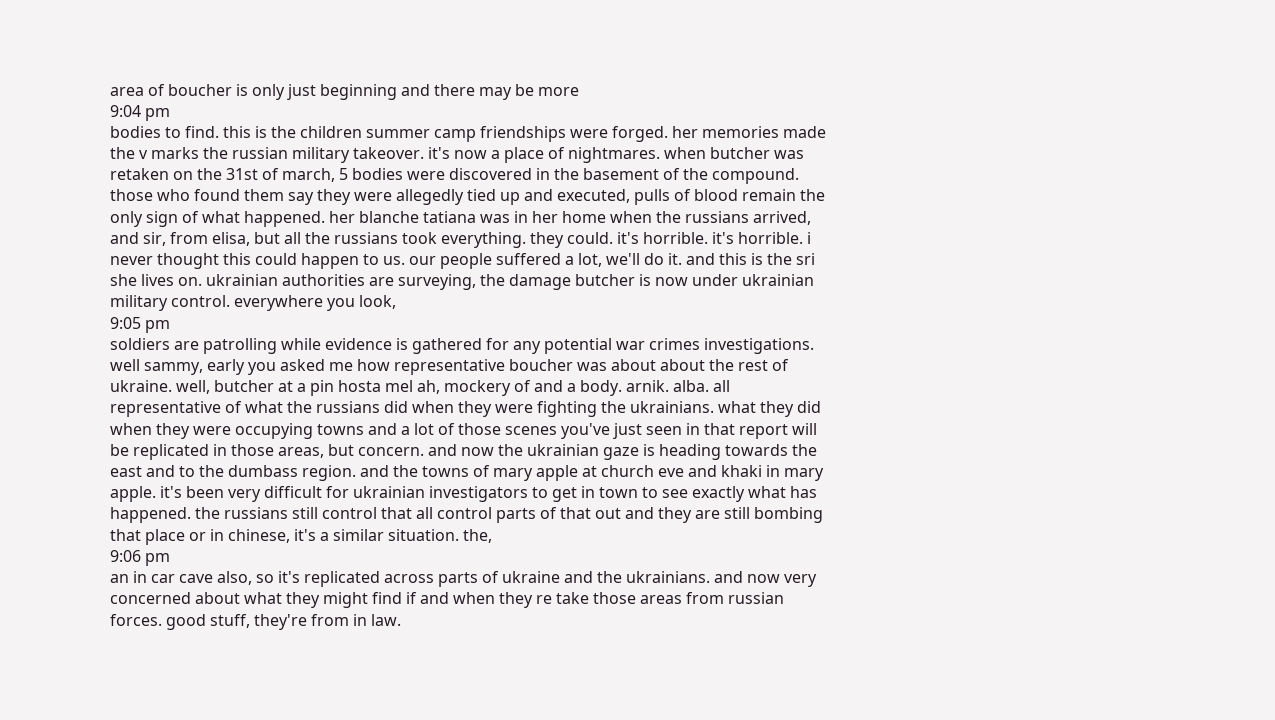area of boucher is only just beginning and there may be more
9:04 pm
bodies to find. this is the children summer camp friendships were forged. her memories made the v marks the russian military takeover. it's now a place of nightmares. when butcher was retaken on the 31st of march, 5 bodies were discovered in the basement of the compound. those who found them say they were allegedly tied up and executed, pulls of blood remain the only sign of what happened. her blanche tatiana was in her home when the russians arrived, and sir, from elisa, but all the russians took everything. they could. it's horrible. it's horrible. i never thought this could happen to us. our people suffered a lot, we'll do it. and this is the sri she lives on. ukrainian authorities are surveying, the damage butcher is now under ukrainian military control. everywhere you look,
9:05 pm
soldiers are patrolling while evidence is gathered for any potential war crimes investigations. well sammy, early you asked me how representative boucher was about about the rest of ukraine. well, butcher at a pin hosta mel ah, mockery of and a body. arnik. alba. all representative of what the russians did when they were fighting the ukrainians. what they did when they were occupying towns and a lot of those scenes you've just seen in that report will be replicated in those areas, but concern. and now the ukrainian gaze is heading towards the east and to the dumbass region. and the towns of mary apple at church eve and khaki in mary apple. it's been very difficult for ukrainian investigators to get in town to see exactly what has happened. the russians still control that all control parts of that out and they are still bombing that place or in chinese, it's a similar situation. the,
9:06 pm
an in car cave also, so it's replicated across parts of ukraine and the ukrainians. and now very concerned about what they might find if and when they re take those areas from russian forces. good stuff, they're from in law.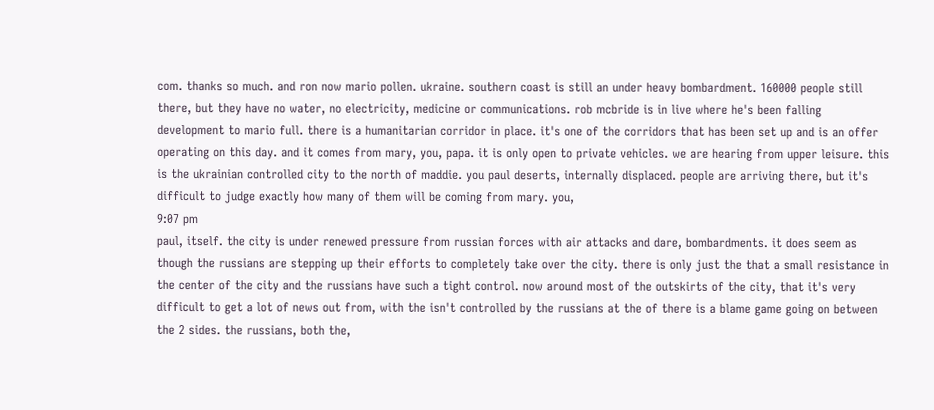com. thanks so much. and ron now mario pollen. ukraine. southern coast is still an under heavy bombardment. 160000 people still there, but they have no water, no electricity, medicine or communications. rob mcbride is in live where he's been falling development to mario full. there is a humanitarian corridor in place. it's one of the corridors that has been set up and is an offer operating on this day. and it comes from mary, you, papa. it is only open to private vehicles. we are hearing from upper leisure. this is the ukrainian controlled city to the north of maddie. you paul deserts, internally displaced. people are arriving there, but it's difficult to judge exactly how many of them will be coming from mary. you,
9:07 pm
paul, itself. the city is under renewed pressure from russian forces with air attacks and dare, bombardments. it does seem as though the russians are stepping up their efforts to completely take over the city. there is only just the that a small resistance in the center of the city and the russians have such a tight control. now around most of the outskirts of the city, that it's very difficult to get a lot of news out from, with the isn't controlled by the russians at the of there is a blame game going on between the 2 sides. the russians, both the,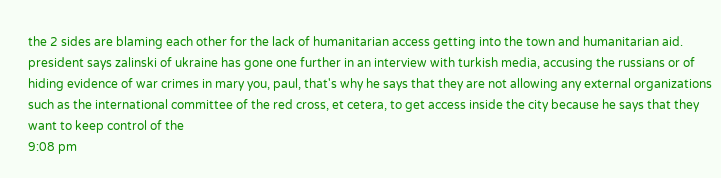the 2 sides are blaming each other for the lack of humanitarian access getting into the town and humanitarian aid. president says zalinski of ukraine has gone one further in an interview with turkish media, accusing the russians or of hiding evidence of war crimes in mary you, paul, that's why he says that they are not allowing any external organizations such as the international committee of the red cross, et cetera, to get access inside the city because he says that they want to keep control of the
9:08 pm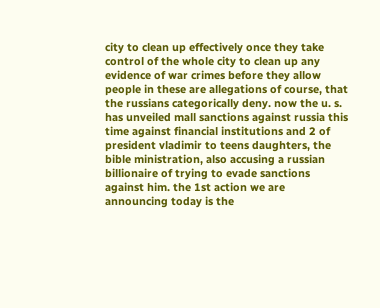city to clean up effectively once they take control of the whole city to clean up any evidence of war crimes before they allow people in these are allegations of course, that the russians categorically deny. now the u. s. has unveiled mall sanctions against russia this time against financial institutions and 2 of president vladimir to teens daughters, the bible ministration, also accusing a russian billionaire of trying to evade sanctions against him. the 1st action we are announcing today is the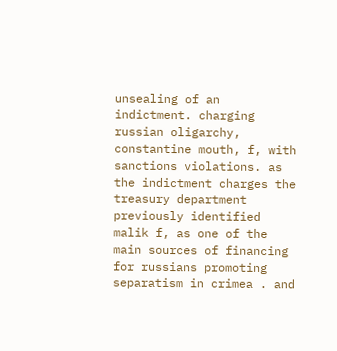unsealing of an indictment. charging russian oligarchy, constantine mouth, f, with sanctions violations. as the indictment charges the treasury department previously identified malik f, as one of the main sources of financing for russians promoting separatism in crimea . and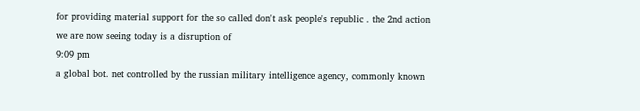for providing material support for the so called don't ask people's republic . the 2nd action we are now seeing today is a disruption of
9:09 pm
a global bot. net controlled by the russian military intelligence agency, commonly known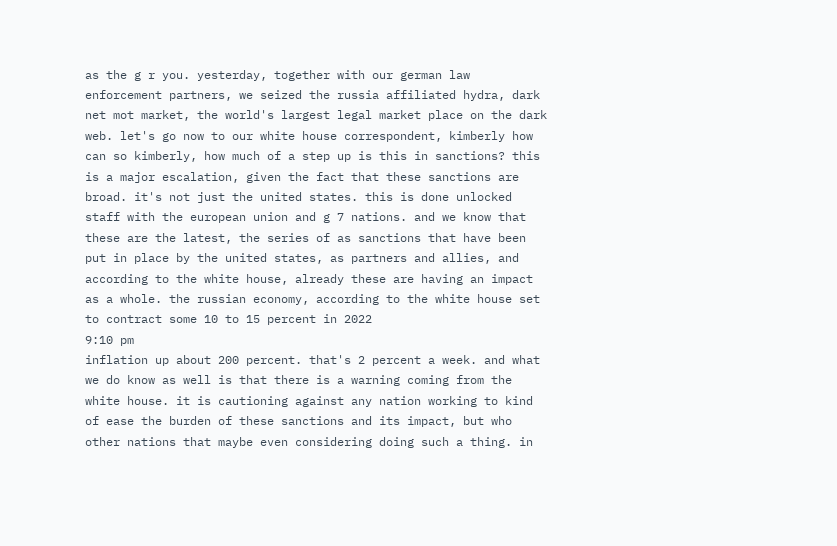as the g r you. yesterday, together with our german law enforcement partners, we seized the russia affiliated hydra, dark net mot market, the world's largest legal market place on the dark web. let's go now to our white house correspondent, kimberly how can so kimberly, how much of a step up is this in sanctions? this is a major escalation, given the fact that these sanctions are broad. it's not just the united states. this is done unlocked staff with the european union and g 7 nations. and we know that these are the latest, the series of as sanctions that have been put in place by the united states, as partners and allies, and according to the white house, already these are having an impact as a whole. the russian economy, according to the white house set to contract some 10 to 15 percent in 2022
9:10 pm
inflation up about 200 percent. that's 2 percent a week. and what we do know as well is that there is a warning coming from the white house. it is cautioning against any nation working to kind of ease the burden of these sanctions and its impact, but who other nations that maybe even considering doing such a thing. in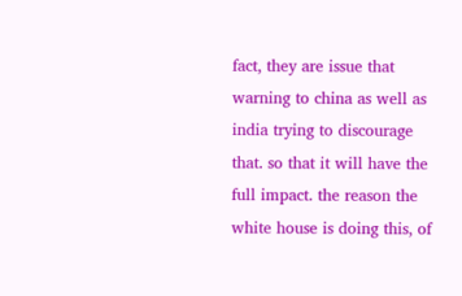fact, they are issue that warning to china as well as india trying to discourage that. so that it will have the full impact. the reason the white house is doing this, of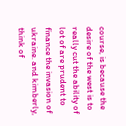course, is because the desire of the west is to really cut the ability of lot of are prudent to finance the invasion of ukraine. and kimberly, think of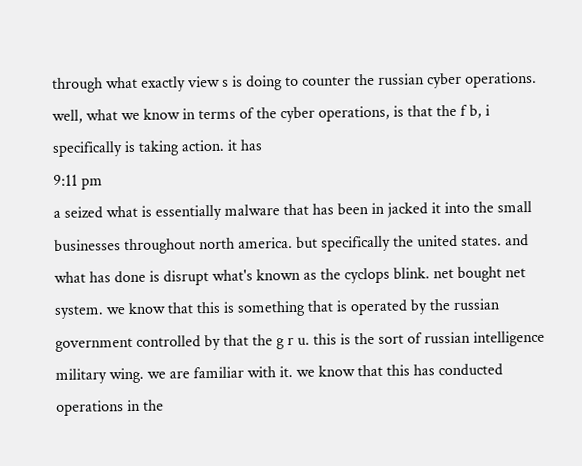through what exactly view s is doing to counter the russian cyber operations. well, what we know in terms of the cyber operations, is that the f b, i specifically is taking action. it has
9:11 pm
a seized what is essentially malware that has been in jacked it into the small businesses throughout north america. but specifically the united states. and what has done is disrupt what's known as the cyclops blink. net bought net system. we know that this is something that is operated by the russian government controlled by that the g r u. this is the sort of russian intelligence military wing. we are familiar with it. we know that this has conducted operations in the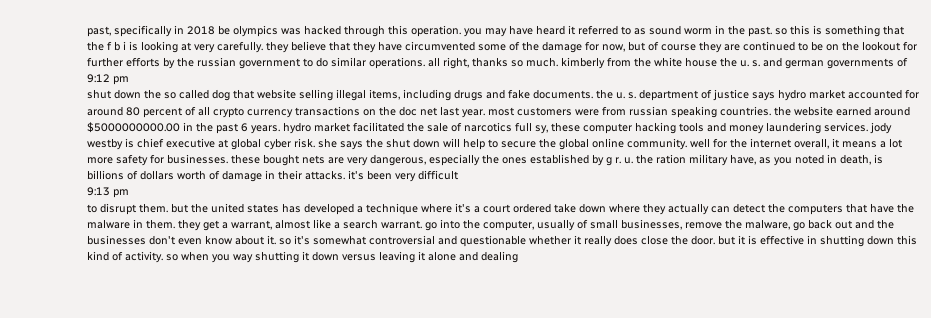past, specifically in 2018 be olympics was hacked through this operation. you may have heard it referred to as sound worm in the past. so this is something that the f b i is looking at very carefully. they believe that they have circumvented some of the damage for now, but of course they are continued to be on the lookout for further efforts by the russian government to do similar operations. all right, thanks so much. kimberly from the white house the u. s. and german governments of
9:12 pm
shut down the so called dog that website selling illegal items, including drugs and fake documents. the u. s. department of justice says hydro market accounted for around 80 percent of all crypto currency transactions on the doc net last year. most customers were from russian speaking countries. the website earned around $5000000000.00 in the past 6 years. hydro market facilitated the sale of narcotics full sy, these computer hacking tools and money laundering services. jody westby is chief executive at global cyber risk. she says the shut down will help to secure the global online community. well for the internet overall, it means a lot more safety for businesses. these bought nets are very dangerous, especially the ones established by g r. u. the ration military have, as you noted in death, is billions of dollars worth of damage in their attacks. it's been very difficult
9:13 pm
to disrupt them. but the united states has developed a technique where it's a court ordered take down where they actually can detect the computers that have the malware in them. they get a warrant, almost like a search warrant. go into the computer, usually of small businesses, remove the malware, go back out and the businesses don't even know about it. so it's somewhat controversial and questionable whether it really does close the door. but it is effective in shutting down this kind of activity. so when you way shutting it down versus leaving it alone and dealing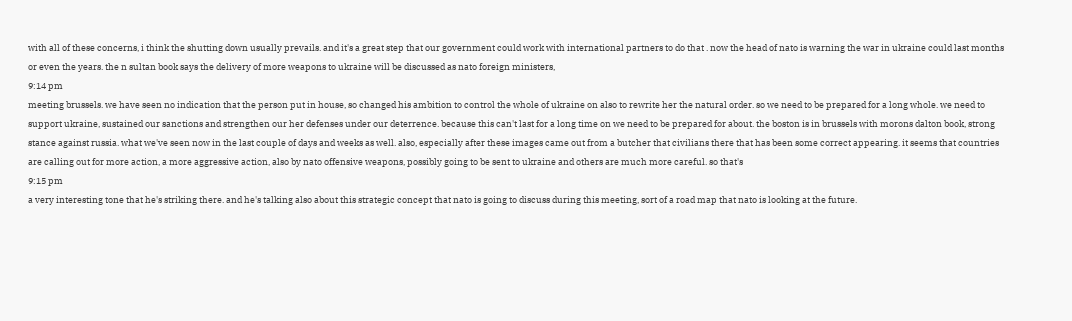with all of these concerns, i think the shutting down usually prevails. and it's a great step that our government could work with international partners to do that . now the head of nato is warning the war in ukraine could last months or even the years. the n sultan book says the delivery of more weapons to ukraine will be discussed as nato foreign ministers,
9:14 pm
meeting brussels. we have seen no indication that the person put in house, so changed his ambition to control the whole of ukraine on also to rewrite her the natural order. so we need to be prepared for a long whole. we need to support ukraine, sustained our sanctions and strengthen our her defenses under our deterrence. because this can't last for a long time on we need to be prepared for about. the boston is in brussels with morons dalton book, strong stance against russia. what we've seen now in the last couple of days and weeks as well. also, especially after these images came out from a butcher that civilians there that has been some correct appearing. it seems that countries are calling out for more action, a more aggressive action, also by nato offensive weapons, possibly going to be sent to ukraine and others are much more careful. so that's
9:15 pm
a very interesting tone that he's striking there. and he's talking also about this strategic concept that nato is going to discuss during this meeting, sort of a road map that nato is looking at the future.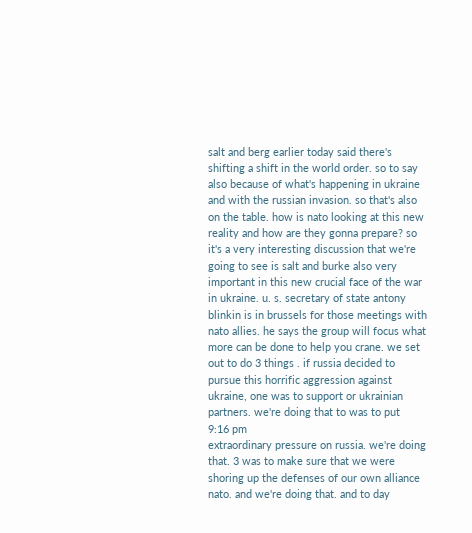salt and berg earlier today said there's shifting a shift in the world order. so to say also because of what's happening in ukraine and with the russian invasion. so that's also on the table. how is nato looking at this new reality and how are they gonna prepare? so it's a very interesting discussion that we're going to see is salt and burke also very important in this new crucial face of the war in ukraine. u. s. secretary of state antony blinkin is in brussels for those meetings with nato allies. he says the group will focus what more can be done to help you crane. we set out to do 3 things . if russia decided to pursue this horrific aggression against ukraine, one was to support or ukrainian partners. we're doing that to was to put
9:16 pm
extraordinary pressure on russia. we're doing that. 3 was to make sure that we were shoring up the defenses of our own alliance nato. and we're doing that. and to day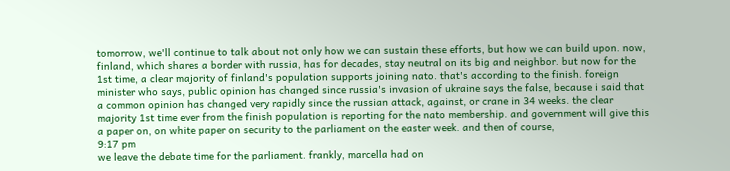tomorrow, we'll continue to talk about not only how we can sustain these efforts, but how we can build upon. now, finland, which shares a border with russia, has for decades, stay neutral on its big and neighbor. but now for the 1st time, a clear majority of finland's population supports joining nato. that's according to the finish. foreign minister who says, public opinion has changed since russia's invasion of ukraine says the false, because i said that a common opinion has changed very rapidly since the russian attack, against, or crane in 34 weeks. the clear majority 1st time ever from the finish population is reporting for the nato membership. and government will give this a paper on, on white paper on security to the parliament on the easter week. and then of course,
9:17 pm
we leave the debate time for the parliament. frankly, marcella had on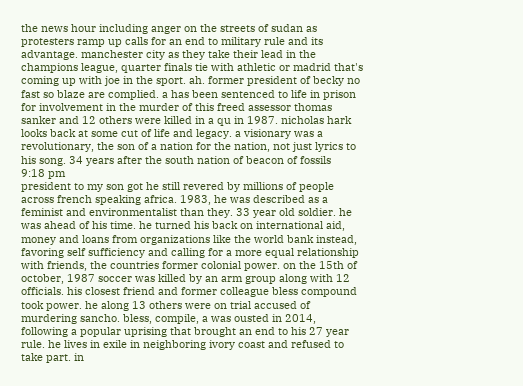the news hour including anger on the streets of sudan as protesters ramp up calls for an end to military rule and its advantage. manchester city as they take their lead in the champions league, quarter finals tie with athletic or madrid that's coming up with joe in the sport. ah. former president of becky no fast so blaze are complied. a has been sentenced to life in prison for involvement in the murder of this freed assessor thomas sanker and 12 others were killed in a qu in 1987. nicholas hark looks back at some cut of life and legacy. a visionary was a revolutionary, the son of a nation for the nation, not just lyrics to his song. 34 years after the south nation of beacon of fossils
9:18 pm
president to my son got he still revered by millions of people across french speaking africa. 1983, he was described as a feminist and environmentalist than they. 33 year old soldier. he was ahead of his time. he turned his back on international aid, money and loans from organizations like the world bank instead, favoring self sufficiency and calling for a more equal relationship with friends, the countries former colonial power. on the 15th of october, 1987 soccer was killed by an arm group along with 12 officials. his closest friend and former colleague bless compound took power. he along 13 others were on trial accused of murdering sancho. bless, compile, a was ousted in 2014, following a popular uprising that brought an end to his 27 year rule. he lives in exile in neighboring ivory coast and refused to take part. in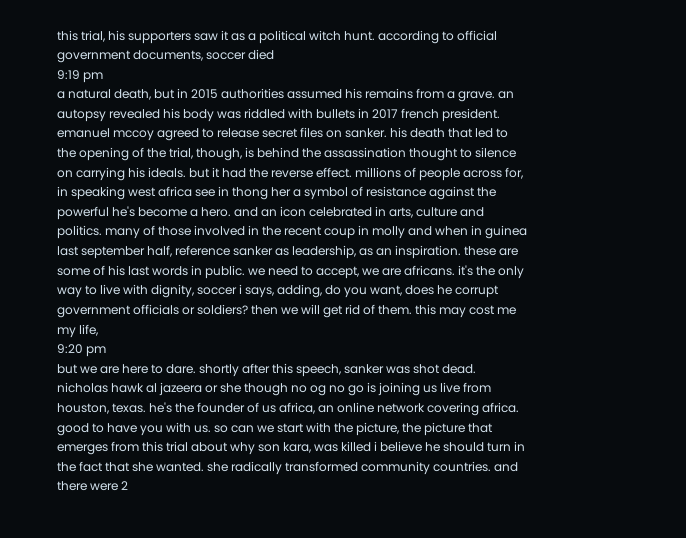this trial, his supporters saw it as a political witch hunt. according to official government documents, soccer died
9:19 pm
a natural death, but in 2015 authorities assumed his remains from a grave. an autopsy revealed his body was riddled with bullets in 2017 french president. emanuel mccoy agreed to release secret files on sanker. his death that led to the opening of the trial, though, is behind the assassination thought to silence on carrying his ideals. but it had the reverse effect. millions of people across for, in speaking west africa see in thong her a symbol of resistance against the powerful he's become a hero. and an icon celebrated in arts, culture and politics. many of those involved in the recent coup in molly and when in guinea last september half, reference sanker as leadership, as an inspiration. these are some of his last words in public. we need to accept, we are africans. it's the only way to live with dignity, soccer i says, adding, do you want, does he corrupt government officials or soldiers? then we will get rid of them. this may cost me my life,
9:20 pm
but we are here to dare. shortly after this speech, sanker was shot dead. nicholas hawk al jazeera or she though no og no go is joining us live from houston, texas. he's the founder of us africa, an online network covering africa. good to have you with us. so can we start with the picture, the picture that emerges from this trial about why son kara, was killed i believe he should turn in the fact that she wanted. she radically transformed community countries. and there were 2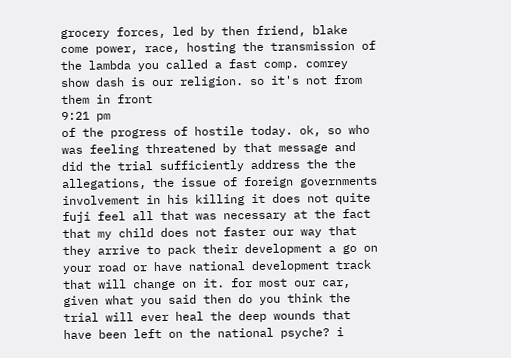grocery forces, led by then friend, blake come power, race, hosting the transmission of the lambda you called a fast comp. comrey show dash is our religion. so it's not from them in front
9:21 pm
of the progress of hostile today. ok, so who was feeling threatened by that message and did the trial sufficiently address the the allegations, the issue of foreign governments involvement in his killing it does not quite fuji feel all that was necessary at the fact that my child does not faster our way that they arrive to pack their development a go on your road or have national development track that will change on it. for most our car, given what you said then do you think the trial will ever heal the deep wounds that have been left on the national psyche? i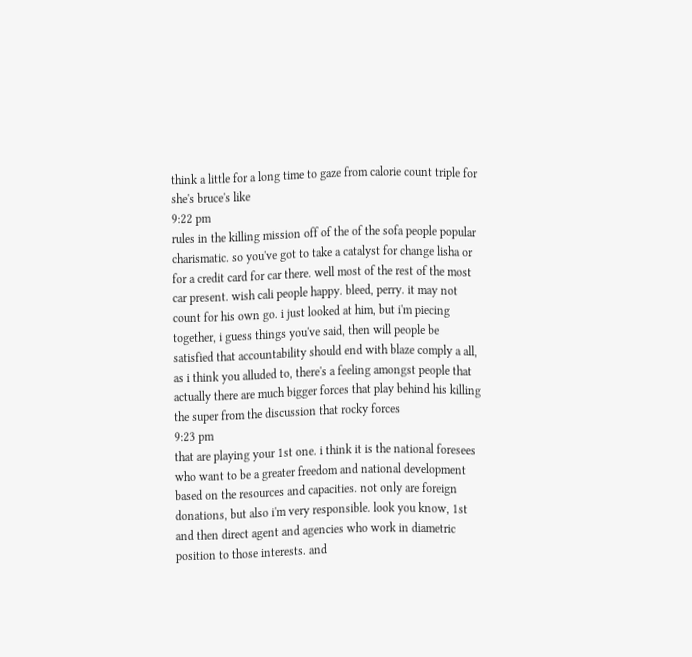think a little for a long time to gaze from calorie count triple for she's bruce's like
9:22 pm
rules in the killing mission off of the of the sofa people popular charismatic. so you've got to take a catalyst for change lisha or for a credit card for car there. well most of the rest of the most car present. wish cali people happy. bleed, perry. it may not count for his own go. i just looked at him, but i'm piecing together, i guess things you've said, then will people be satisfied that accountability should end with blaze comply a all, as i think you alluded to, there's a feeling amongst people that actually there are much bigger forces that play behind his killing the super from the discussion that rocky forces
9:23 pm
that are playing your 1st one. i think it is the national foresees who want to be a greater freedom and national development based on the resources and capacities. not only are foreign donations, but also i'm very responsible. look you know, 1st and then direct agent and agencies who work in diametric position to those interests. and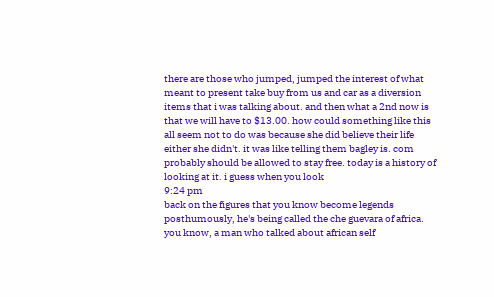there are those who jumped, jumped the interest of what meant to present take buy from us and car as a diversion items that i was talking about. and then what a 2nd now is that we will have to $13.00. how could something like this all seem not to do was because she did believe their life either she didn't. it was like telling them bagley is. com probably should be allowed to stay free. today is a history of looking at it. i guess when you look
9:24 pm
back on the figures that you know become legends posthumously, he's being called the che guevara of africa. you know, a man who talked about african self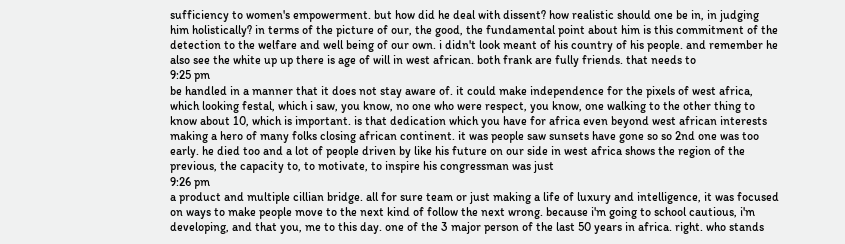sufficiency to women's empowerment. but how did he deal with dissent? how realistic should one be in, in judging him holistically? in terms of the picture of our, the good, the fundamental point about him is this commitment of the detection to the welfare and well being of our own. i didn't look meant of his country of his people. and remember he also see the white up up there is age of will in west african. both frank are fully friends. that needs to
9:25 pm
be handled in a manner that it does not stay aware of. it could make independence for the pixels of west africa, which looking festal, which i saw, you know, no one who were respect, you know, one walking to the other thing to know about 10, which is important. is that dedication which you have for africa even beyond west african interests making a hero of many folks closing african continent. it was people saw sunsets have gone so so 2nd one was too early. he died too and a lot of people driven by like his future on our side in west africa shows the region of the previous, the capacity to, to motivate, to inspire his congressman was just
9:26 pm
a product and multiple cillian bridge. all for sure team or just making a life of luxury and intelligence, it was focused on ways to make people move to the next kind of follow the next wrong. because i'm going to school cautious, i'm developing, and that you, me to this day. one of the 3 major person of the last 50 years in africa. right. who stands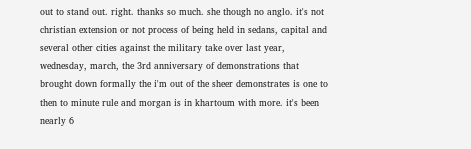out to stand out. right. thanks so much. she though no anglo. it's not christian extension or not process of being held in sedans, capital and several other cities against the military take over last year, wednesday, march, the 3rd anniversary of demonstrations that brought down formally the i'm out of the sheer demonstrates is one to then to minute rule and morgan is in khartoum with more. it's been nearly 6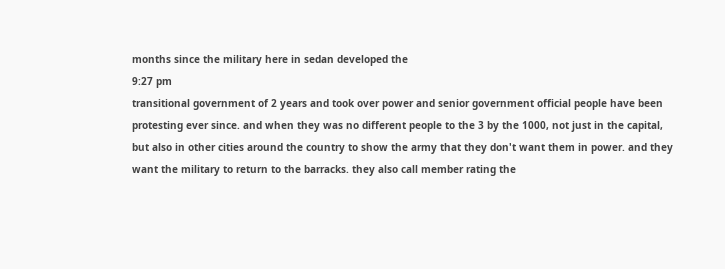months since the military here in sedan developed the
9:27 pm
transitional government of 2 years and took over power and senior government official people have been protesting ever since. and when they was no different people to the 3 by the 1000, not just in the capital, but also in other cities around the country to show the army that they don't want them in power. and they want the military to return to the barracks. they also call member rating the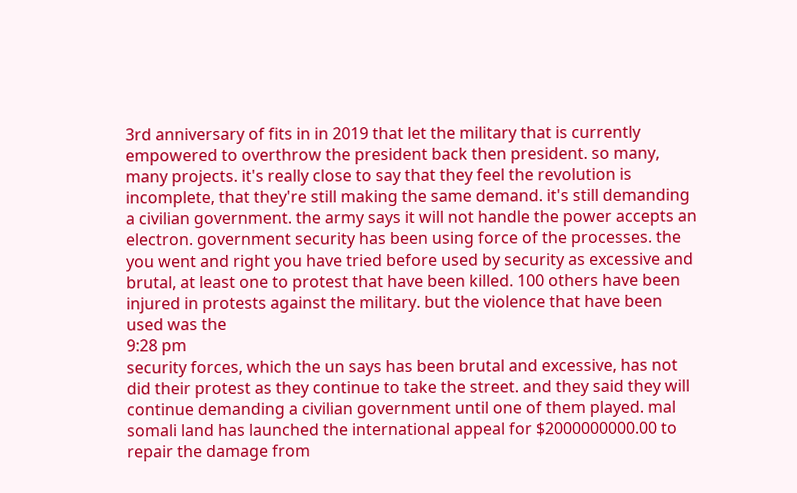3rd anniversary of fits in in 2019 that let the military that is currently empowered to overthrow the president back then president. so many, many projects. it's really close to say that they feel the revolution is incomplete, that they're still making the same demand. it's still demanding a civilian government. the army says it will not handle the power accepts an electron. government security has been using force of the processes. the you went and right you have tried before used by security as excessive and brutal, at least one to protest that have been killed. 100 others have been injured in protests against the military. but the violence that have been used was the
9:28 pm
security forces, which the un says has been brutal and excessive, has not did their protest as they continue to take the street. and they said they will continue demanding a civilian government until one of them played. mal somali land has launched the international appeal for $2000000000.00 to repair the damage from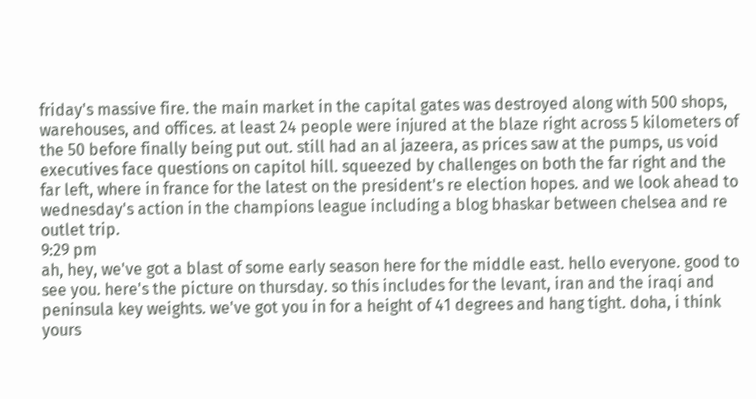friday's massive fire. the main market in the capital gates was destroyed along with 500 shops, warehouses, and offices. at least 24 people were injured at the blaze right across 5 kilometers of the 50 before finally being put out. still had an al jazeera, as prices saw at the pumps, us void executives face questions on capitol hill. squeezed by challenges on both the far right and the far left, where in france for the latest on the president's re election hopes. and we look ahead to wednesday's action in the champions league including a blog bhaskar between chelsea and re outlet trip.
9:29 pm
ah, hey, we've got a blast of some early season here for the middle east. hello everyone. good to see you. here's the picture on thursday. so this includes for the levant, iran and the iraqi and peninsula key weights. we've got you in for a height of 41 degrees and hang tight. doha, i think yours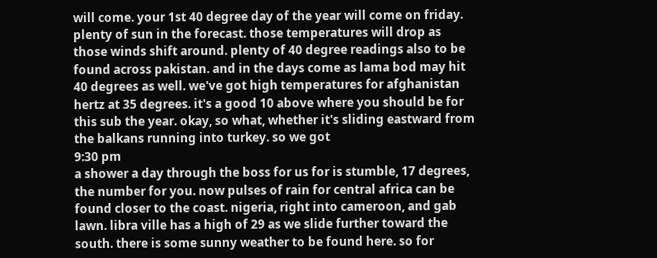will come. your 1st 40 degree day of the year will come on friday. plenty of sun in the forecast. those temperatures will drop as those winds shift around. plenty of 40 degree readings also to be found across pakistan. and in the days come as lama bod may hit 40 degrees as well. we've got high temperatures for afghanistan hertz at 35 degrees. it's a good 10 above where you should be for this sub the year. okay, so what, whether it's sliding eastward from the balkans running into turkey. so we got
9:30 pm
a shower a day through the boss for us for is stumble, 17 degrees, the number for you. now pulses of rain for central africa can be found closer to the coast. nigeria, right into cameroon, and gab lawn. libra ville has a high of 29 as we slide further toward the south. there is some sunny weather to be found here. so for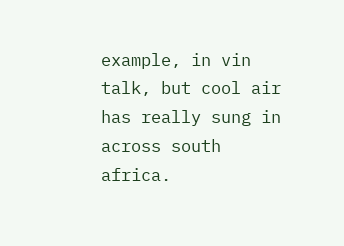example, in vin talk, but cool air has really sung in across south africa.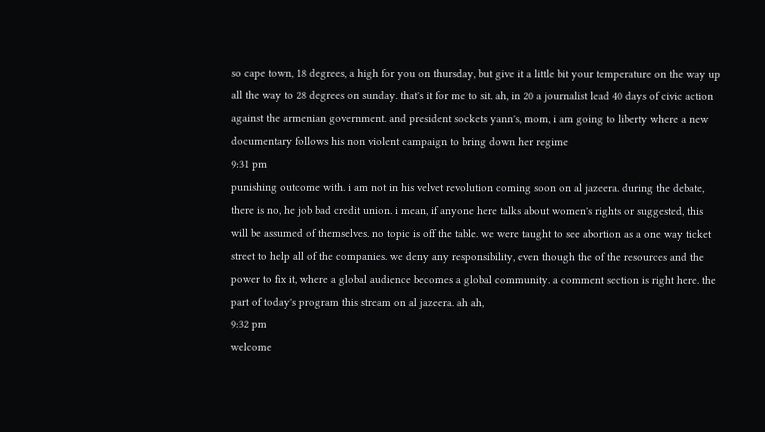so cape town, 18 degrees, a high for you on thursday, but give it a little bit your temperature on the way up all the way to 28 degrees on sunday. that's it for me to sit. ah, in 20 a journalist lead 40 days of civic action against the armenian government. and president sockets yann's, mom, i am going to liberty where a new documentary follows his non violent campaign to bring down her regime
9:31 pm
punishing outcome with. i am not in his velvet revolution coming soon on al jazeera. during the debate, there is no, he job bad credit union. i mean, if anyone here talks about women's rights or suggested, this will be assumed of themselves. no topic is off the table. we were taught to see abortion as a one way ticket street to help all of the companies. we deny any responsibility, even though the of the resources and the power to fix it, where a global audience becomes a global community. a comment section is right here. the part of today's program this stream on al jazeera. ah ah,
9:32 pm
welcome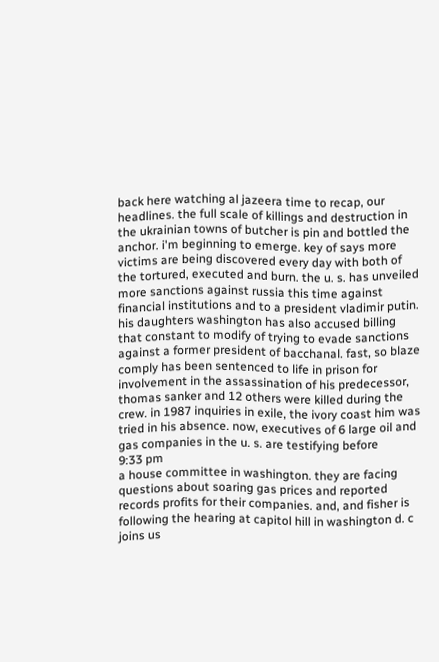back here watching al jazeera time to recap, our headlines. the full scale of killings and destruction in the ukrainian towns of butcher is pin and bottled the anchor. i'm beginning to emerge. key of says more victims are being discovered every day with both of the tortured, executed and burn. the u. s. has unveiled more sanctions against russia this time against financial institutions and to a president vladimir putin. his daughters washington has also accused billing that constant to modify of trying to evade sanctions against a former president of bacchanal. fast, so blaze comply has been sentenced to life in prison for involvement in the assassination of his predecessor, thomas sanker and 12 others were killed during the crew. in 1987 inquiries in exile, the ivory coast him was tried in his absence. now, executives of 6 large oil and gas companies in the u. s. are testifying before
9:33 pm
a house committee in washington. they are facing questions about soaring gas prices and reported records profits for their companies. and, and fisher is following the hearing at capitol hill in washington d. c joins us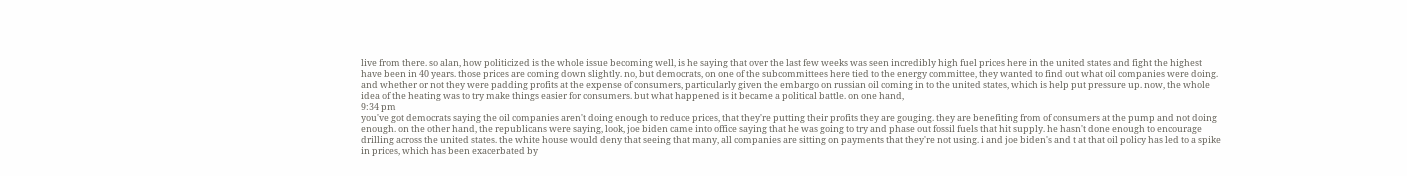live from there. so alan, how politicized is the whole issue becoming well, is he saying that over the last few weeks was seen incredibly high fuel prices here in the united states and fight the highest have been in 40 years. those prices are coming down slightly. no, but democrats, on one of the subcommittees here tied to the energy committee, they wanted to find out what oil companies were doing. and whether or not they were padding profits at the expense of consumers, particularly given the embargo on russian oil coming in to the united states, which is help put pressure up. now, the whole idea of the heating was to try make things easier for consumers. but what happened is it became a political battle. on one hand,
9:34 pm
you've got democrats saying the oil companies aren't doing enough to reduce prices, that they're putting their profits they are gouging. they are benefiting from of consumers at the pump and not doing enough. on the other hand, the republicans were saying, look, joe biden came into office saying that he was going to try and phase out fossil fuels that hit supply. he hasn't done enough to encourage drilling across the united states. the white house would deny that seeing that many, all companies are sitting on payments that they're not using. i and joe biden's and t at that oil policy has led to a spike in prices, which has been exacerbated by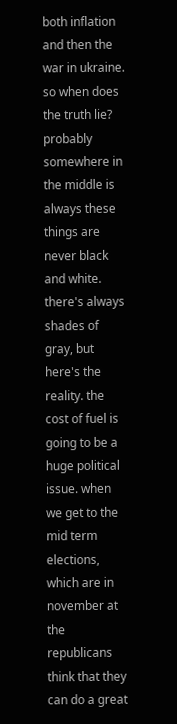both inflation and then the war in ukraine. so when does the truth lie? probably somewhere in the middle is always these things are never black and white. there's always shades of gray, but here's the reality. the cost of fuel is going to be a huge political issue. when we get to the mid term elections, which are in november at the republicans think that they can do a great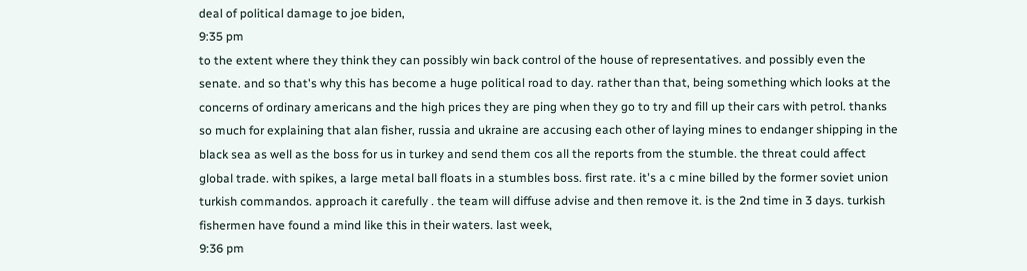deal of political damage to joe biden,
9:35 pm
to the extent where they think they can possibly win back control of the house of representatives. and possibly even the senate. and so that's why this has become a huge political road to day. rather than that, being something which looks at the concerns of ordinary americans and the high prices they are ping when they go to try and fill up their cars with petrol. thanks so much for explaining that alan fisher, russia and ukraine are accusing each other of laying mines to endanger shipping in the black sea as well as the boss for us in turkey and send them cos all the reports from the stumble. the threat could affect global trade. with spikes, a large metal ball floats in a stumbles boss. first rate. it's a c mine billed by the former soviet union turkish commandos. approach it carefully . the team will diffuse advise and then remove it. is the 2nd time in 3 days. turkish fishermen have found a mind like this in their waters. last week,
9:36 pm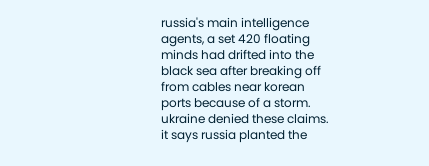russia's main intelligence agents, a set 420 floating minds had drifted into the black sea after breaking off from cables near korean ports because of a storm. ukraine denied these claims. it says russia planted the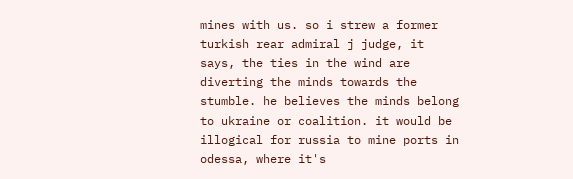mines with us. so i strew a former turkish rear admiral j judge, it says, the ties in the wind are diverting the minds towards the stumble. he believes the minds belong to ukraine or coalition. it would be illogical for russia to mine ports in odessa, where it's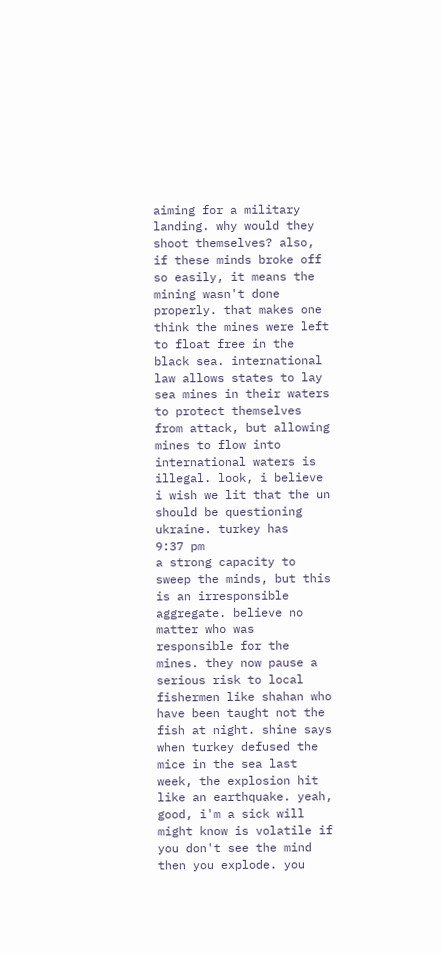aiming for a military landing. why would they shoot themselves? also, if these minds broke off so easily, it means the mining wasn't done properly. that makes one think the mines were left to float free in the black sea. international law allows states to lay sea mines in their waters to protect themselves from attack, but allowing mines to flow into international waters is illegal. look, i believe i wish we lit that the un should be questioning ukraine. turkey has
9:37 pm
a strong capacity to sweep the minds, but this is an irresponsible aggregate. believe no matter who was responsible for the mines. they now pause a serious risk to local fishermen like shahan who have been taught not the fish at night. shine says when turkey defused the mice in the sea last week, the explosion hit like an earthquake. yeah, good, i'm a sick will might know is volatile if you don't see the mind then you explode. you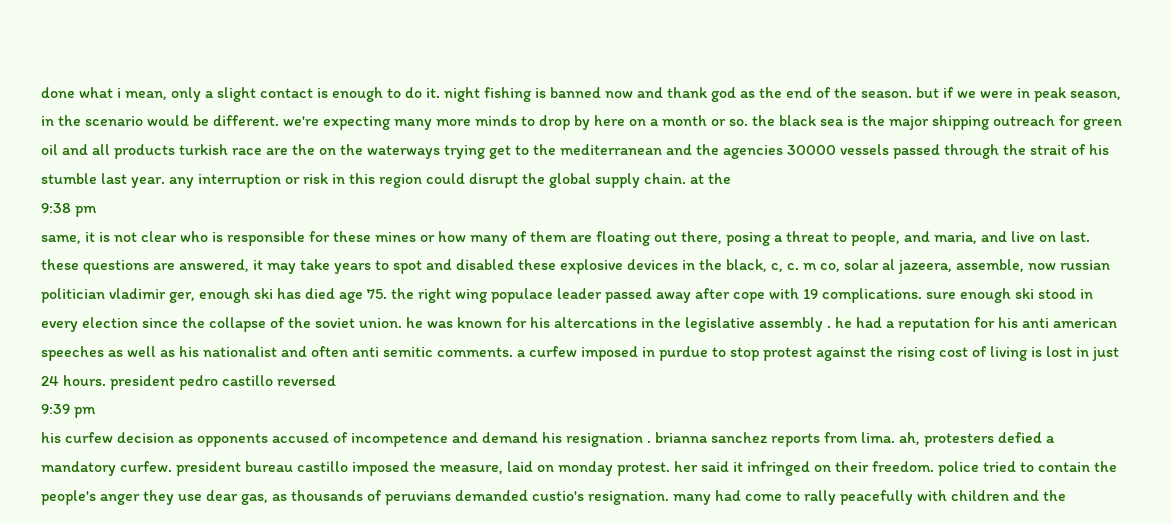done what i mean, only a slight contact is enough to do it. night fishing is banned now and thank god as the end of the season. but if we were in peak season, in the scenario would be different. we're expecting many more minds to drop by here on a month or so. the black sea is the major shipping outreach for green oil and all products turkish race are the on the waterways trying get to the mediterranean and the agencies 30000 vessels passed through the strait of his stumble last year. any interruption or risk in this region could disrupt the global supply chain. at the
9:38 pm
same, it is not clear who is responsible for these mines or how many of them are floating out there, posing a threat to people, and maria, and live on last. these questions are answered, it may take years to spot and disabled these explosive devices in the black, c, c. m co, solar al jazeera, assemble, now russian politician vladimir ger, enough ski has died age 75. the right wing populace leader passed away after cope with 19 complications. sure enough ski stood in every election since the collapse of the soviet union. he was known for his altercations in the legislative assembly . he had a reputation for his anti american speeches as well as his nationalist and often anti semitic comments. a curfew imposed in purdue to stop protest against the rising cost of living is lost in just 24 hours. president pedro castillo reversed
9:39 pm
his curfew decision as opponents accused of incompetence and demand his resignation . brianna sanchez reports from lima. ah, protesters defied a mandatory curfew. president bureau castillo imposed the measure, laid on monday protest. her said it infringed on their freedom. police tried to contain the people's anger they use dear gas, as thousands of peruvians demanded custio's resignation. many had come to rally peacefully with children and the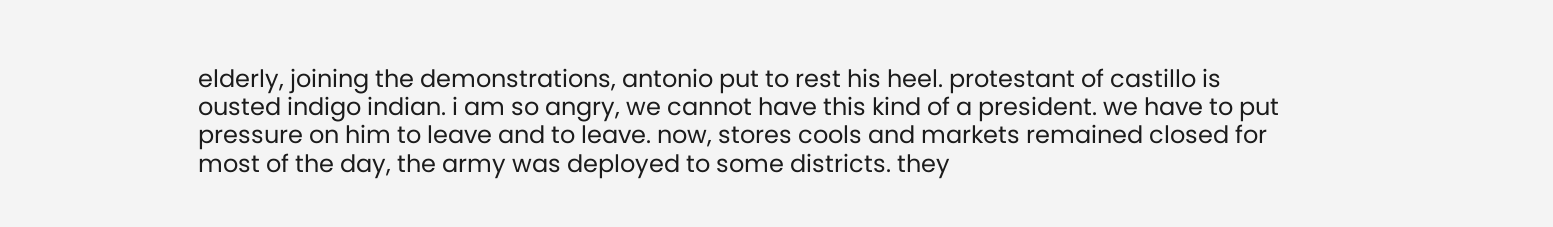elderly, joining the demonstrations, antonio put to rest his heel. protestant of castillo is ousted indigo indian. i am so angry, we cannot have this kind of a president. we have to put pressure on him to leave and to leave. now, stores cools and markets remained closed for most of the day, the army was deployed to some districts. they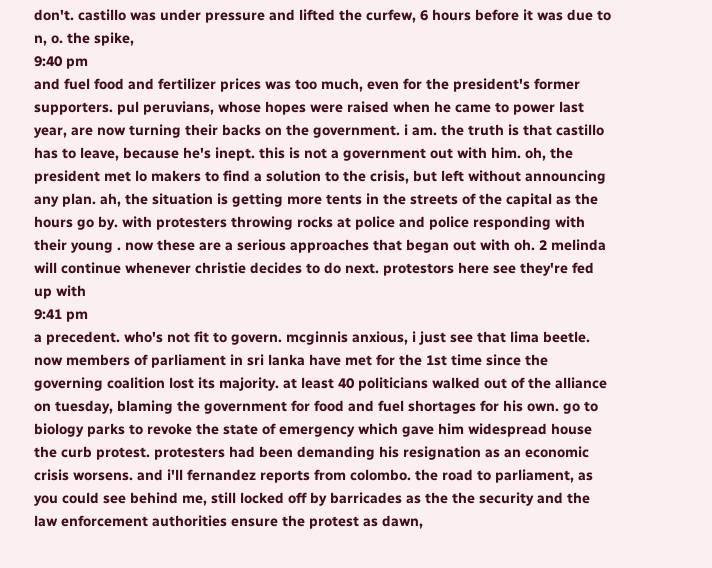don't. castillo was under pressure and lifted the curfew, 6 hours before it was due to n, o. the spike,
9:40 pm
and fuel food and fertilizer prices was too much, even for the president's former supporters. pul peruvians, whose hopes were raised when he came to power last year, are now turning their backs on the government. i am. the truth is that castillo has to leave, because he's inept. this is not a government out with him. oh, the president met lo makers to find a solution to the crisis, but left without announcing any plan. ah, the situation is getting more tents in the streets of the capital as the hours go by. with protesters throwing rocks at police and police responding with their young . now these are a serious approaches that began out with oh. 2 melinda will continue whenever christie decides to do next. protestors here see they're fed up with
9:41 pm
a precedent. who's not fit to govern. mcginnis anxious, i just see that lima beetle. now members of parliament in sri lanka have met for the 1st time since the governing coalition lost its majority. at least 40 politicians walked out of the alliance on tuesday, blaming the government for food and fuel shortages for his own. go to biology parks to revoke the state of emergency which gave him widespread house the curb protest. protesters had been demanding his resignation as an economic crisis worsens. and i'll fernandez reports from colombo. the road to parliament, as you could see behind me, still locked off by barricades as the the security and the law enforcement authorities ensure the protest as dawn,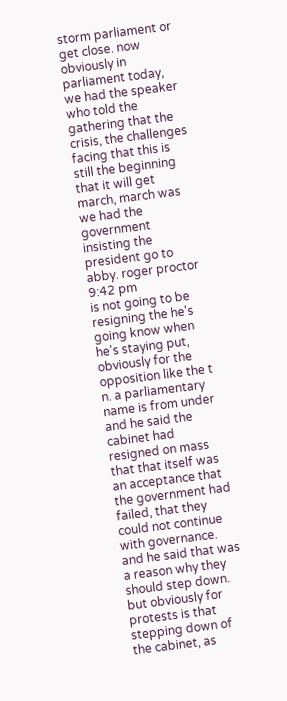storm parliament or get close. now obviously in parliament today, we had the speaker who told the gathering that the crisis, the challenges facing that this is still the beginning that it will get march, march was we had the government insisting the president go to abby. roger proctor
9:42 pm
is not going to be resigning the he's going know when he's staying put, obviously for the opposition like the t n. a parliamentary name is from under and he said the cabinet had resigned on mass that that itself was an acceptance that the government had failed, that they could not continue with governance. and he said that was a reason why they should step down. but obviously for protests is that stepping down of the cabinet, as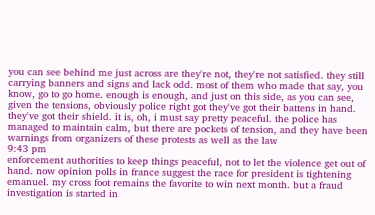you can see behind me just across are they're not, they're not satisfied. they still carrying banners and signs and lack odd. most of them who made that say, you know, go to go home. enough is enough, and just on this side, as you can see, given the tensions, obviously police right got they've got their battens in hand. they've got their shield. it is, oh, i must say pretty peaceful. the police has managed to maintain calm, but there are pockets of tension, and they have been warnings from organizers of these protests as well as the law
9:43 pm
enforcement authorities to keep things peaceful, not to let the violence get out of hand. now opinion polls in france suggest the race for president is tightening emanuel. my cross foot remains the favorite to win next month. but a fraud investigation is started in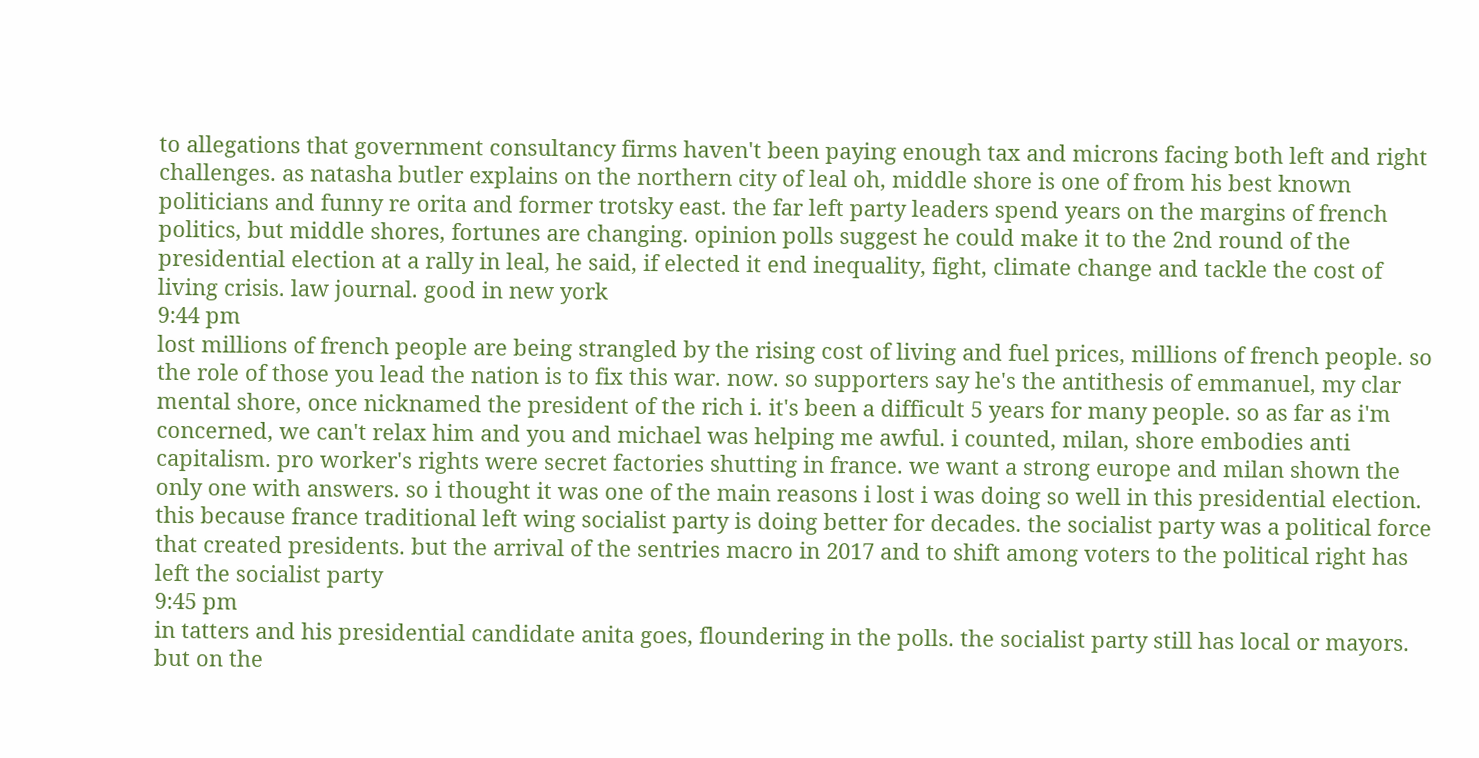to allegations that government consultancy firms haven't been paying enough tax and microns facing both left and right challenges. as natasha butler explains on the northern city of leal oh, middle shore is one of from his best known politicians and funny re orita and former trotsky east. the far left party leaders spend years on the margins of french politics, but middle shores, fortunes are changing. opinion polls suggest he could make it to the 2nd round of the presidential election at a rally in leal, he said, if elected it end inequality, fight, climate change and tackle the cost of living crisis. law journal. good in new york
9:44 pm
lost millions of french people are being strangled by the rising cost of living and fuel prices, millions of french people. so the role of those you lead the nation is to fix this war. now. so supporters say he's the antithesis of emmanuel, my clar mental shore, once nicknamed the president of the rich i. it's been a difficult 5 years for many people. so as far as i'm concerned, we can't relax him and you and michael was helping me awful. i counted, milan, shore embodies anti capitalism. pro worker's rights were secret factories shutting in france. we want a strong europe and milan shown the only one with answers. so i thought it was one of the main reasons i lost i was doing so well in this presidential election. this because france traditional left wing socialist party is doing better for decades. the socialist party was a political force that created presidents. but the arrival of the sentries macro in 2017 and to shift among voters to the political right has left the socialist party
9:45 pm
in tatters and his presidential candidate anita goes, floundering in the polls. the socialist party still has local or mayors. but on the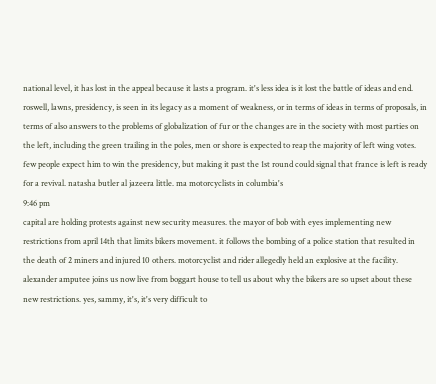national level, it has lost in the appeal because it lasts a program. it's less idea is it lost the battle of ideas and end. roswell, lawns, presidency, is seen in its legacy as a moment of weakness, or in terms of ideas in terms of proposals, in terms of also answers to the problems of globalization of fur or the changes are in the society with most parties on the left, including the green trailing in the poles, men or shore is expected to reap the majority of left wing votes. few people expect him to win the presidency, but making it past the 1st round could signal that france is left is ready for a revival. natasha butler al jazeera little. ma motorcyclists in columbia's
9:46 pm
capital are holding protests against new security measures. the mayor of bob with eyes implementing new restrictions from april 14th that limits bikers movement. it follows the bombing of a police station that resulted in the death of 2 miners and injured 10 others. motorcyclist and rider allegedly held an explosive at the facility. alexander amputee joins us now live from boggart house to tell us about why the bikers are so upset about these new restrictions. yes, sammy, it's, it's very difficult to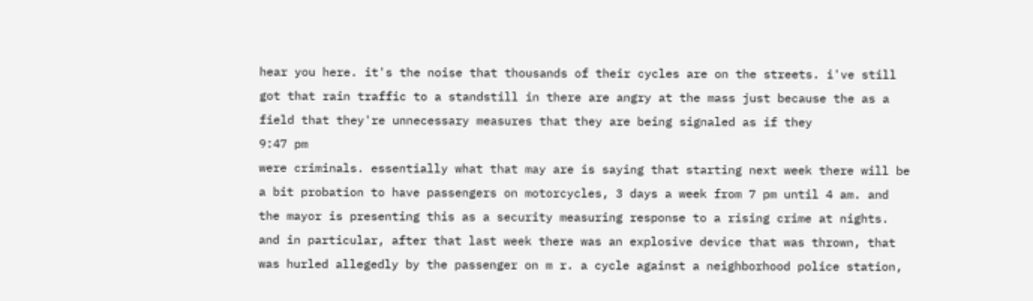hear you here. it's the noise that thousands of their cycles are on the streets. i've still got that rain traffic to a standstill in there are angry at the mass just because the as a field that they're unnecessary measures that they are being signaled as if they
9:47 pm
were criminals. essentially what that may are is saying that starting next week there will be a bit probation to have passengers on motorcycles, 3 days a week from 7 pm until 4 am. and the mayor is presenting this as a security measuring response to a rising crime at nights. and in particular, after that last week there was an explosive device that was thrown, that was hurled allegedly by the passenger on m r. a cycle against a neighborhood police station,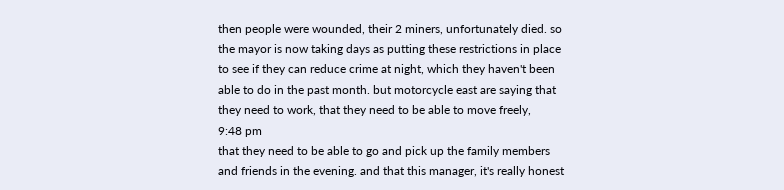then people were wounded, their 2 miners, unfortunately died. so the mayor is now taking days as putting these restrictions in place to see if they can reduce crime at night, which they haven't been able to do in the past month. but motorcycle east are saying that they need to work, that they need to be able to move freely,
9:48 pm
that they need to be able to go and pick up the family members and friends in the evening. and that this manager, it's really honest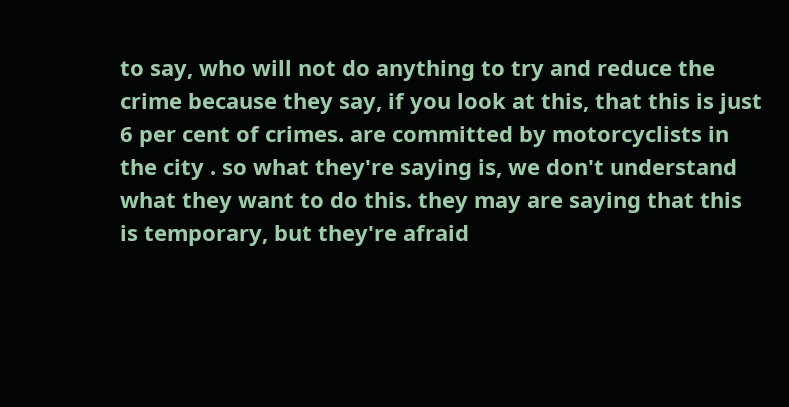to say, who will not do anything to try and reduce the crime because they say, if you look at this, that this is just 6 per cent of crimes. are committed by motorcyclists in the city . so what they're saying is, we don't understand what they want to do this. they may are saying that this is temporary, but they're afraid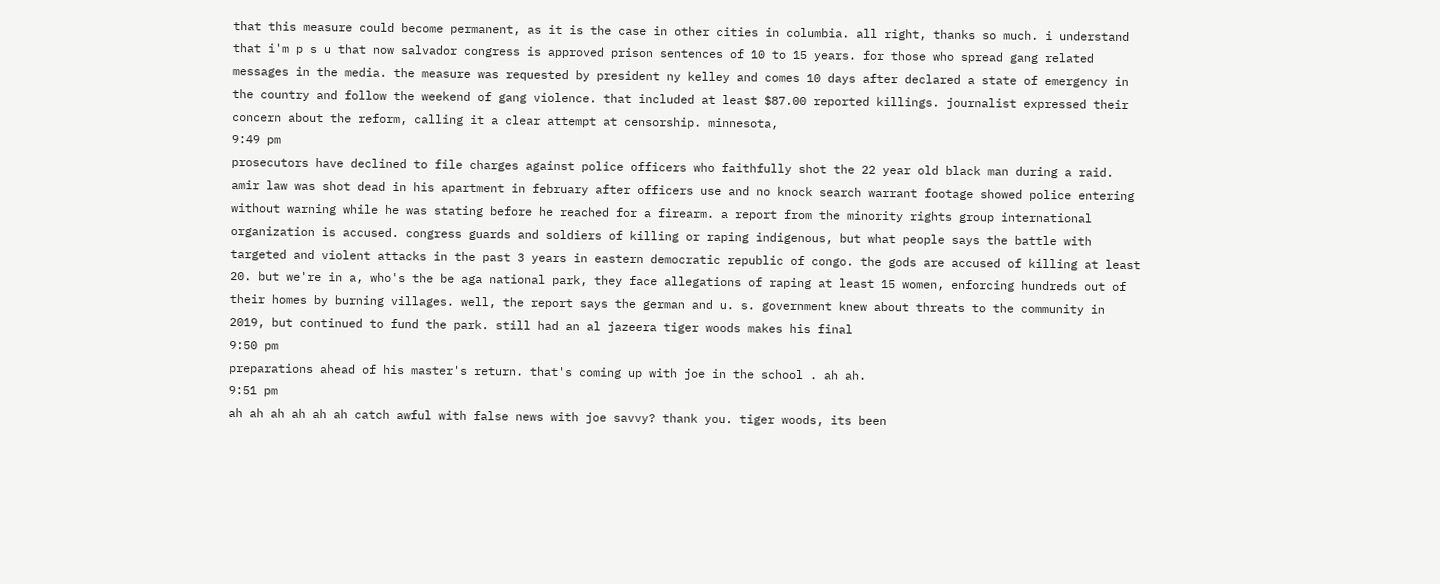that this measure could become permanent, as it is the case in other cities in columbia. all right, thanks so much. i understand that i'm p s u that now salvador congress is approved prison sentences of 10 to 15 years. for those who spread gang related messages in the media. the measure was requested by president ny kelley and comes 10 days after declared a state of emergency in the country and follow the weekend of gang violence. that included at least $87.00 reported killings. journalist expressed their concern about the reform, calling it a clear attempt at censorship. minnesota,
9:49 pm
prosecutors have declined to file charges against police officers who faithfully shot the 22 year old black man during a raid. amir law was shot dead in his apartment in february after officers use and no knock search warrant footage showed police entering without warning while he was stating before he reached for a firearm. a report from the minority rights group international organization is accused. congress guards and soldiers of killing or raping indigenous, but what people says the battle with targeted and violent attacks in the past 3 years in eastern democratic republic of congo. the gods are accused of killing at least 20. but we're in a, who's the be aga national park, they face allegations of raping at least 15 women, enforcing hundreds out of their homes by burning villages. well, the report says the german and u. s. government knew about threats to the community in 2019, but continued to fund the park. still had an al jazeera tiger woods makes his final
9:50 pm
preparations ahead of his master's return. that's coming up with joe in the school . ah ah.
9:51 pm
ah ah ah ah ah ah catch awful with false news with joe savvy? thank you. tiger woods, its been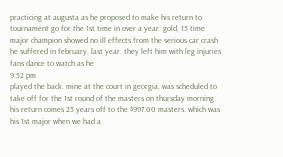practicing at augusta as he proposed to make his return to tournament go for the 1st time in over a year. gold, 15 time major champion showed no ill effects from the serious car crash he suffered in february. last year. they left him with leg injuries fans dance to watch as he
9:52 pm
played the back. mine at the court in georgia, was scheduled to take off for the 1st round of the masters on thursday morning. his return comes 25 years off to the $997.00 masters. which was his 1st major when we had a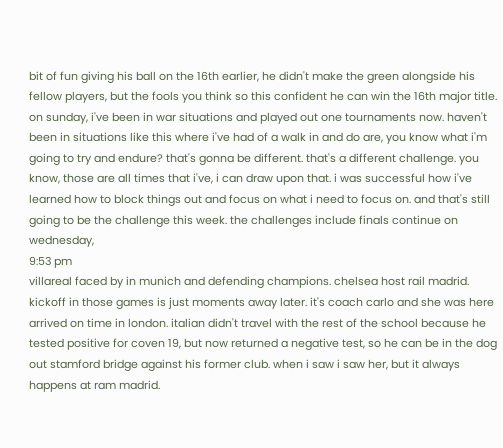bit of fun giving his ball on the 16th earlier, he didn't make the green alongside his fellow players, but the fools you think so this confident he can win the 16th major title. on sunday, i've been in war situations and played out one tournaments now. haven't been in situations like this where i've had of a walk in and do are, you know what i'm going to try and endure? that's gonna be different. that's a different challenge. you know, those are all times that i've, i can draw upon that. i was successful how i've learned how to block things out and focus on what i need to focus on. and that's still going to be the challenge this week. the challenges include finals continue on wednesday,
9:53 pm
villareal faced by in munich and defending champions. chelsea host rail madrid. kickoff in those games is just moments away later. it's coach carlo and she was here arrived on time in london. italian didn't travel with the rest of the school because he tested positive for coven 19, but now returned a negative test, so he can be in the dog out stamford bridge against his former club. when i saw i saw her, but it always happens at ram madrid.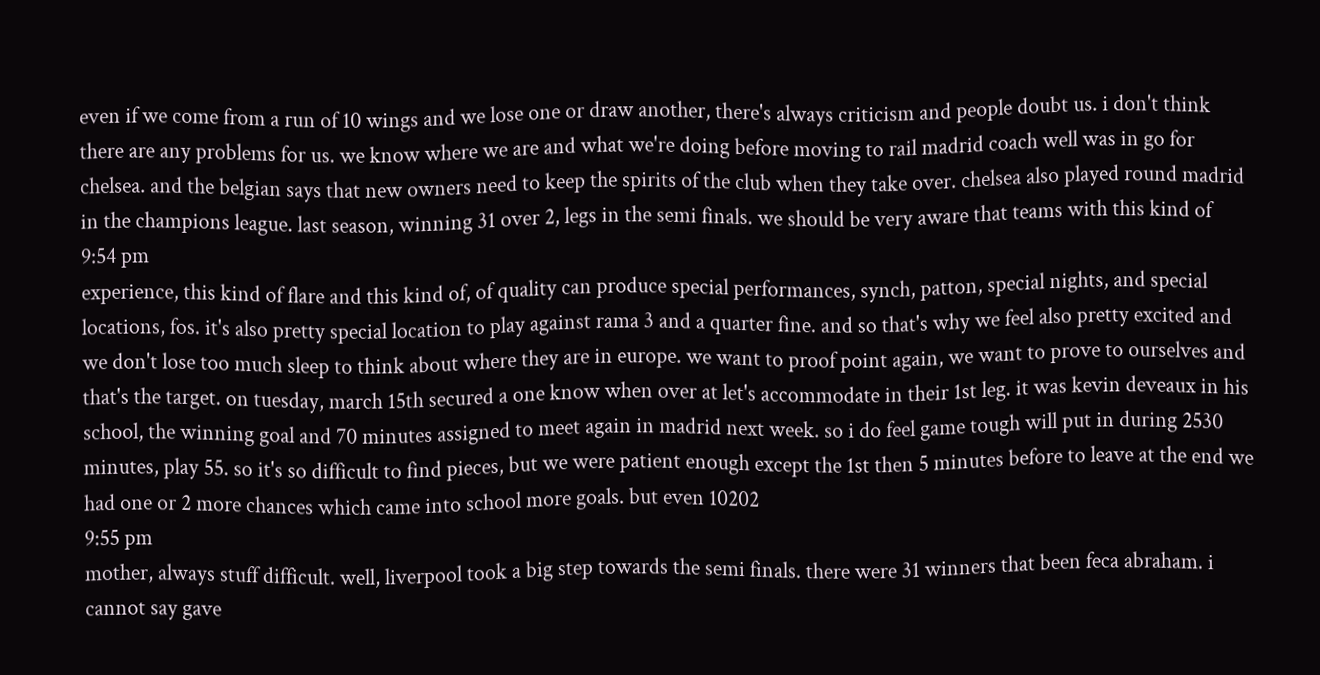even if we come from a run of 10 wings and we lose one or draw another, there's always criticism and people doubt us. i don't think there are any problems for us. we know where we are and what we're doing before moving to rail madrid coach well was in go for chelsea. and the belgian says that new owners need to keep the spirits of the club when they take over. chelsea also played round madrid in the champions league. last season, winning 31 over 2, legs in the semi finals. we should be very aware that teams with this kind of
9:54 pm
experience, this kind of flare and this kind of, of quality can produce special performances, synch, patton, special nights, and special locations, fos. it's also pretty special location to play against rama 3 and a quarter fine. and so that's why we feel also pretty excited and we don't lose too much sleep to think about where they are in europe. we want to proof point again, we want to prove to ourselves and that's the target. on tuesday, march 15th secured a one know when over at let's accommodate in their 1st leg. it was kevin deveaux in his school, the winning goal and 70 minutes assigned to meet again in madrid next week. so i do feel game tough will put in during 2530 minutes, play 55. so it's so difficult to find pieces, but we were patient enough except the 1st then 5 minutes before to leave at the end we had one or 2 more chances which came into school more goals. but even 10202
9:55 pm
mother, always stuff difficult. well, liverpool took a big step towards the semi finals. there were 31 winners that been feca abraham. i cannot say gave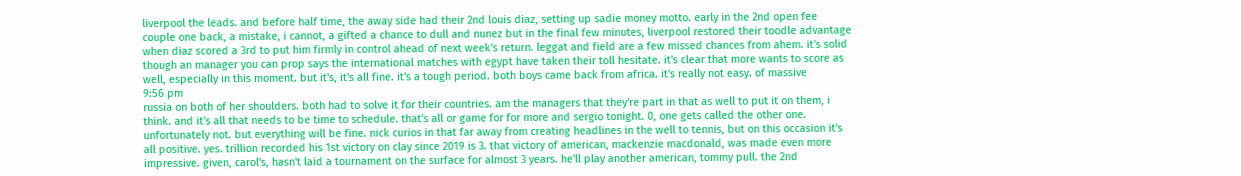liverpool the leads. and before half time, the away side had their 2nd louis diaz, setting up sadie money motto. early in the 2nd open fee couple one back, a mistake, i cannot, a gifted a chance to dull and nunez but in the final few minutes, liverpool restored their toodle advantage when diaz scored a 3rd to put him firmly in control ahead of next week's return. leggat and field are a few missed chances from ahem. it's solid though an manager you can prop says the international matches with egypt have taken their toll hesitate. it's clear that more wants to score as well, especially in this moment. but it's, it's all fine. it's a tough period. both boys came back from africa. it's really not easy. of massive
9:56 pm
russia on both of her shoulders. both had to solve it for their countries. am the managers that they're part in that as well to put it on them, i think. and it's all that needs to be time to schedule. that's all or game for for more and sergio tonight. 0, one gets called the other one. unfortunately not. but everything will be fine. nick curios in that far away from creating headlines in the well to tennis, but on this occasion it's all positive. yes. trillion recorded his 1st victory on clay since 2019 is 3. that victory of american, mackenzie macdonald, was made even more impressive. given, carol's, hasn't laid a tournament on the surface for almost 3 years. he'll play another american, tommy pull. the 2nd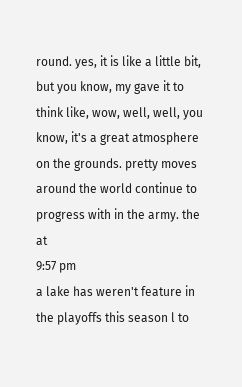round. yes, it is like a little bit, but you know, my gave it to think like, wow, well, well, you know, it's a great atmosphere on the grounds. pretty moves around the world continue to progress with in the army. the at
9:57 pm
a lake has weren't feature in the playoffs this season l to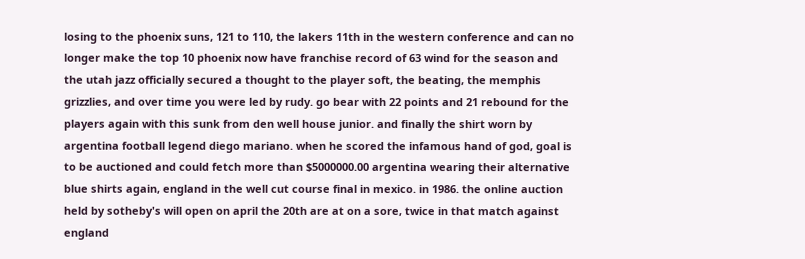losing to the phoenix suns, 121 to 110, the lakers 11th in the western conference and can no longer make the top 10 phoenix now have franchise record of 63 wind for the season and the utah jazz officially secured a thought to the player soft, the beating, the memphis grizzlies, and over time you were led by rudy. go bear with 22 points and 21 rebound for the players again with this sunk from den well house junior. and finally the shirt worn by argentina football legend diego mariano. when he scored the infamous hand of god, goal is to be auctioned and could fetch more than $5000000.00 argentina wearing their alternative blue shirts again, england in the well cut course final in mexico. in 1986. the online auction held by sotheby's will open on april the 20th are at on a sore, twice in that match against england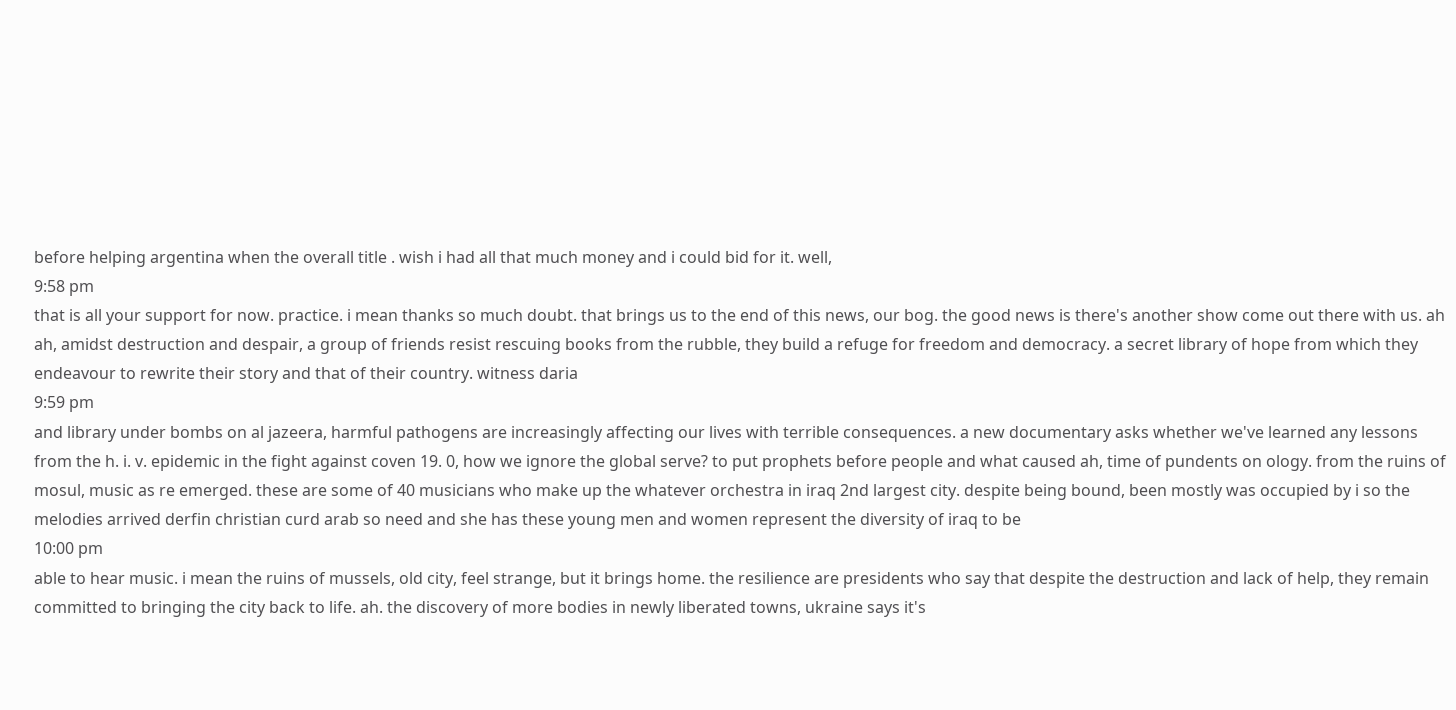before helping argentina when the overall title . wish i had all that much money and i could bid for it. well,
9:58 pm
that is all your support for now. practice. i mean thanks so much doubt. that brings us to the end of this news, our bog. the good news is there's another show come out there with us. ah ah, amidst destruction and despair, a group of friends resist rescuing books from the rubble, they build a refuge for freedom and democracy. a secret library of hope from which they endeavour to rewrite their story and that of their country. witness daria
9:59 pm
and library under bombs on al jazeera, harmful pathogens are increasingly affecting our lives with terrible consequences. a new documentary asks whether we've learned any lessons from the h. i. v. epidemic in the fight against coven 19. 0, how we ignore the global serve? to put prophets before people and what caused ah, time of pundents on ology. from the ruins of mosul, music as re emerged. these are some of 40 musicians who make up the whatever orchestra in iraq 2nd largest city. despite being bound, been mostly was occupied by i so the melodies arrived derfin christian curd arab so need and she has these young men and women represent the diversity of iraq to be
10:00 pm
able to hear music. i mean the ruins of mussels, old city, feel strange, but it brings home. the resilience are presidents who say that despite the destruction and lack of help, they remain committed to bringing the city back to life. ah. the discovery of more bodies in newly liberated towns, ukraine says it's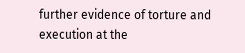further evidence of torture and execution at the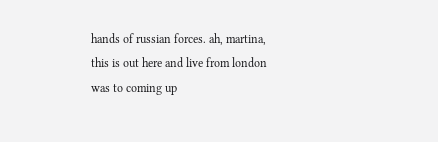hands of russian forces. ah, martina, this is out here and live from london was to coming up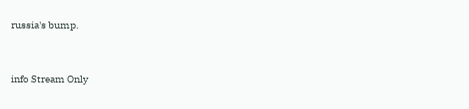russia's bump.


info Stream Only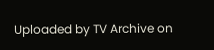Uploaded by TV Archive on